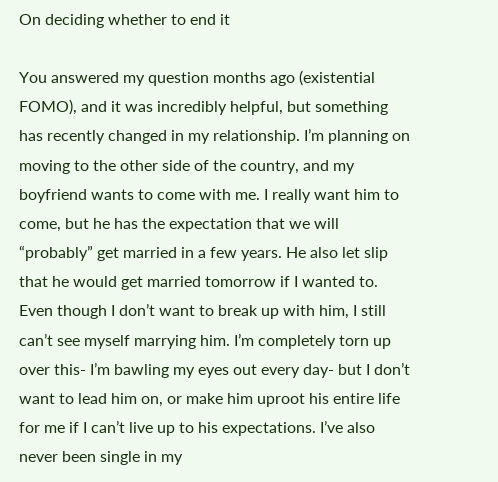On deciding whether to end it

You answered my question months ago (existential FOMO), and it was incredibly helpful, but something has recently changed in my relationship. I’m planning on moving to the other side of the country, and my boyfriend wants to come with me. I really want him to come, but he has the expectation that we will “probably” get married in a few years. He also let slip that he would get married tomorrow if I wanted to. Even though I don’t want to break up with him, I still can’t see myself marrying him. I’m completely torn up over this- I’m bawling my eyes out every day- but I don’t want to lead him on, or make him uproot his entire life for me if I can’t live up to his expectations. I’ve also never been single in my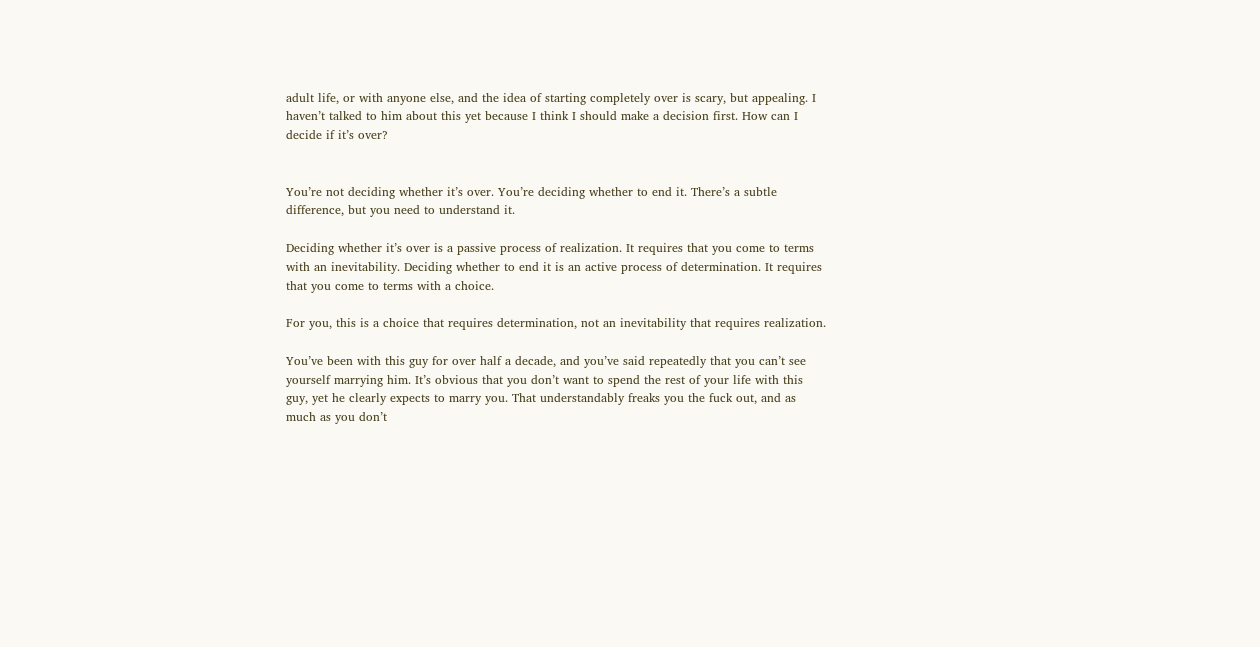adult life, or with anyone else, and the idea of starting completely over is scary, but appealing. I haven’t talked to him about this yet because I think I should make a decision first. How can I decide if it’s over?


You’re not deciding whether it’s over. You’re deciding whether to end it. There’s a subtle difference, but you need to understand it.

Deciding whether it’s over is a passive process of realization. It requires that you come to terms with an inevitability. Deciding whether to end it is an active process of determination. It requires that you come to terms with a choice.

For you, this is a choice that requires determination, not an inevitability that requires realization.

You’ve been with this guy for over half a decade, and you’ve said repeatedly that you can’t see yourself marrying him. It’s obvious that you don’t want to spend the rest of your life with this guy, yet he clearly expects to marry you. That understandably freaks you the fuck out, and as much as you don’t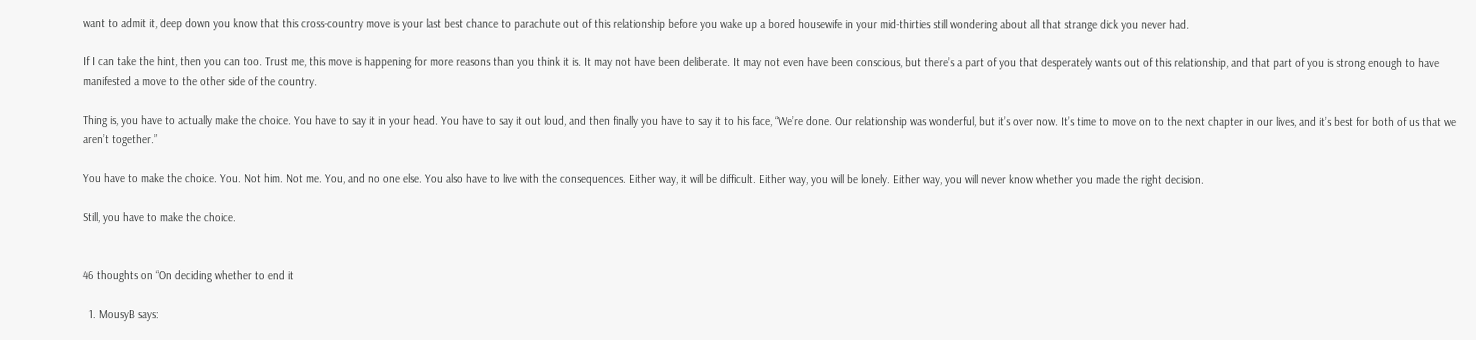want to admit it, deep down you know that this cross-country move is your last best chance to parachute out of this relationship before you wake up a bored housewife in your mid-thirties still wondering about all that strange dick you never had.

If I can take the hint, then you can too. Trust me, this move is happening for more reasons than you think it is. It may not have been deliberate. It may not even have been conscious, but there’s a part of you that desperately wants out of this relationship, and that part of you is strong enough to have manifested a move to the other side of the country.

Thing is, you have to actually make the choice. You have to say it in your head. You have to say it out loud, and then finally you have to say it to his face, “We’re done. Our relationship was wonderful, but it’s over now. It’s time to move on to the next chapter in our lives, and it’s best for both of us that we aren’t together.”

You have to make the choice. You. Not him. Not me. You, and no one else. You also have to live with the consequences. Either way, it will be difficult. Either way, you will be lonely. Either way, you will never know whether you made the right decision.

Still, you have to make the choice.


46 thoughts on “On deciding whether to end it

  1. MousyB says: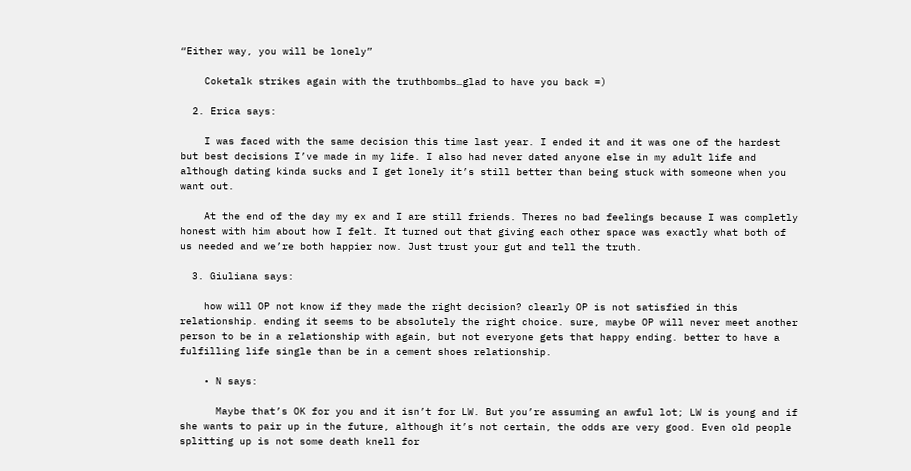“Either way, you will be lonely”

    Coketalk strikes again with the truthbombs…glad to have you back =)

  2. Erica says:

    I was faced with the same decision this time last year. I ended it and it was one of the hardest but best decisions I’ve made in my life. I also had never dated anyone else in my adult life and although dating kinda sucks and I get lonely it’s still better than being stuck with someone when you want out.

    At the end of the day my ex and I are still friends. Theres no bad feelings because I was completly honest with him about how I felt. It turned out that giving each other space was exactly what both of us needed and we’re both happier now. Just trust your gut and tell the truth.

  3. Giuliana says:

    how will OP not know if they made the right decision? clearly OP is not satisfied in this relationship. ending it seems to be absolutely the right choice. sure, maybe OP will never meet another person to be in a relationship with again, but not everyone gets that happy ending. better to have a fulfilling life single than be in a cement shoes relationship.

    • N says:

      Maybe that’s OK for you and it isn’t for LW. But you’re assuming an awful lot; LW is young and if she wants to pair up in the future, although it’s not certain, the odds are very good. Even old people splitting up is not some death knell for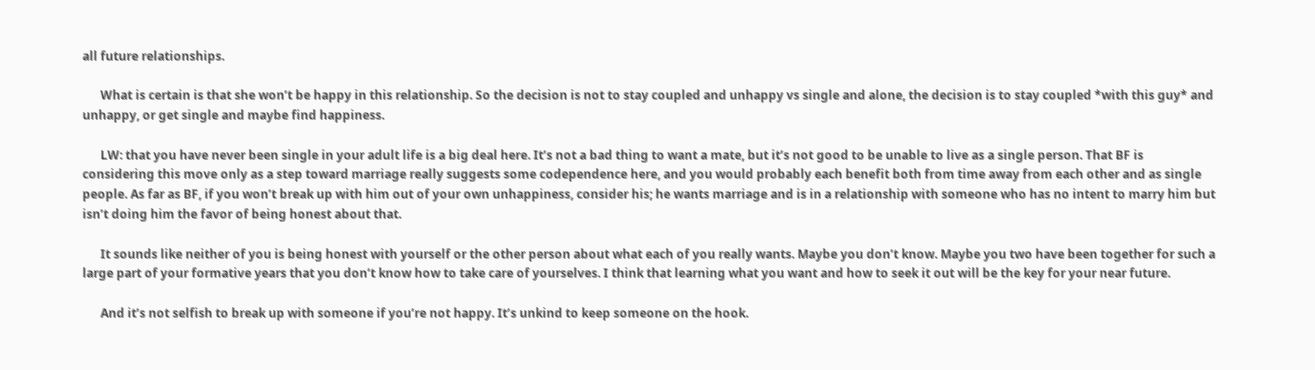all future relationships.

      What is certain is that she won’t be happy in this relationship. So the decision is not to stay coupled and unhappy vs single and alone, the decision is to stay coupled *with this guy* and unhappy, or get single and maybe find happiness.

      LW: that you have never been single in your adult life is a big deal here. It’s not a bad thing to want a mate, but it’s not good to be unable to live as a single person. That BF is considering this move only as a step toward marriage really suggests some codependence here, and you would probably each benefit both from time away from each other and as single people. As far as BF, if you won’t break up with him out of your own unhappiness, consider his; he wants marriage and is in a relationship with someone who has no intent to marry him but isn’t doing him the favor of being honest about that.

      It sounds like neither of you is being honest with yourself or the other person about what each of you really wants. Maybe you don’t know. Maybe you two have been together for such a large part of your formative years that you don’t know how to take care of yourselves. I think that learning what you want and how to seek it out will be the key for your near future.

      And it’s not selfish to break up with someone if you’re not happy. It’s unkind to keep someone on the hook.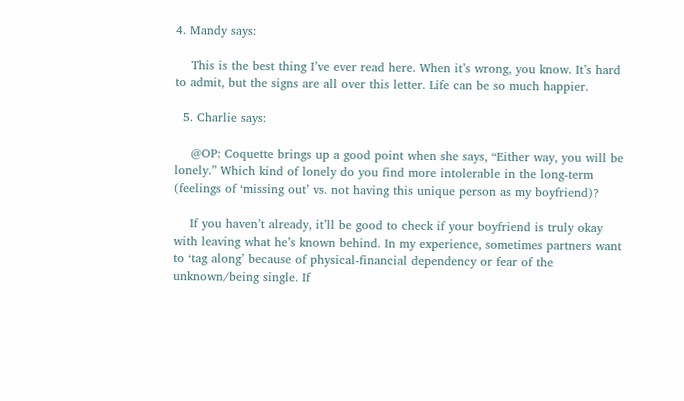4. Mandy says:

    This is the best thing I’ve ever read here. When it’s wrong, you know. It’s hard to admit, but the signs are all over this letter. Life can be so much happier.

  5. Charlie says:

    @OP: Coquette brings up a good point when she says, “Either way, you will be lonely.” Which kind of lonely do you find more intolerable in the long-term (feelings of ‘missing out’ vs. not having this unique person as my boyfriend)?

    If you haven’t already, it’ll be good to check if your boyfriend is truly okay with leaving what he’s known behind. In my experience, sometimes partners want to ‘tag along’ because of physical-financial dependency or fear of the unknown/being single. If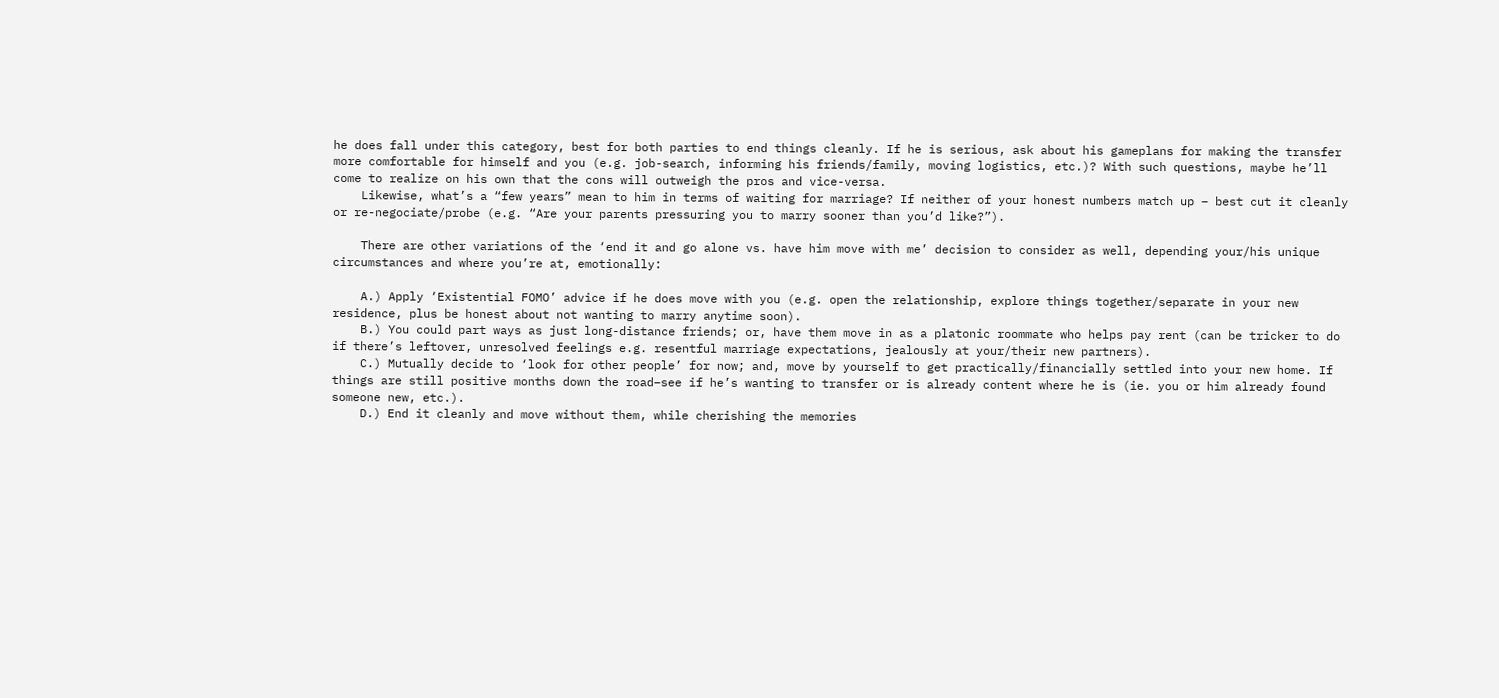he does fall under this category, best for both parties to end things cleanly. If he is serious, ask about his gameplans for making the transfer more comfortable for himself and you (e.g. job-search, informing his friends/family, moving logistics, etc.)? With such questions, maybe he’ll come to realize on his own that the cons will outweigh the pros and vice-versa.
    Likewise, what’s a “few years” mean to him in terms of waiting for marriage? If neither of your honest numbers match up – best cut it cleanly or re-negociate/probe (e.g. “Are your parents pressuring you to marry sooner than you’d like?”).

    There are other variations of the ‘end it and go alone vs. have him move with me’ decision to consider as well, depending your/his unique circumstances and where you’re at, emotionally:

    A.) Apply ‘Existential FOMO’ advice if he does move with you (e.g. open the relationship, explore things together/separate in your new residence, plus be honest about not wanting to marry anytime soon).
    B.) You could part ways as just long-distance friends; or, have them move in as a platonic roommate who helps pay rent (can be tricker to do if there’s leftover, unresolved feelings e.g. resentful marriage expectations, jealously at your/their new partners).
    C.) Mutually decide to ‘look for other people’ for now; and, move by yourself to get practically/financially settled into your new home. If things are still positive months down the road–see if he’s wanting to transfer or is already content where he is (ie. you or him already found someone new, etc.).
    D.) End it cleanly and move without them, while cherishing the memories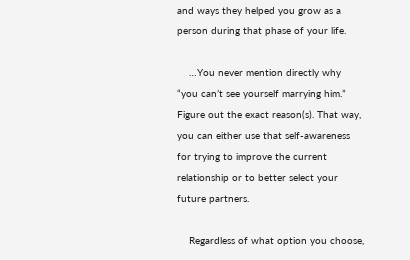and ways they helped you grow as a person during that phase of your life.

    …You never mention directly why “you can’t see yourself marrying him.” Figure out the exact reason(s). That way, you can either use that self-awareness for trying to improve the current relationship or to better select your future partners.

    Regardless of what option you choose,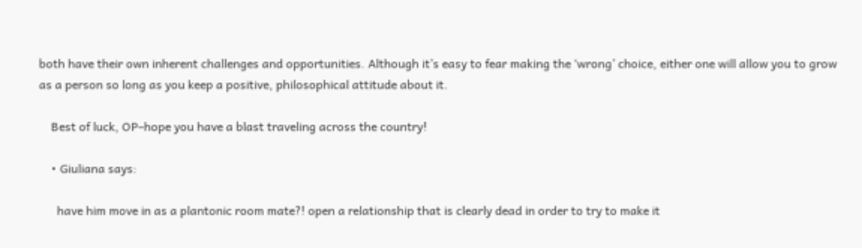both have their own inherent challenges and opportunities. Although it’s easy to fear making the ‘wrong’ choice, either one will allow you to grow as a person so long as you keep a positive, philosophical attitude about it.

    Best of luck, OP–hope you have a blast traveling across the country!

    • Giuliana says:

      have him move in as a plantonic room mate?! open a relationship that is clearly dead in order to try to make it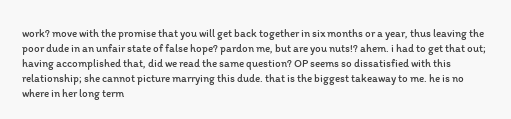work? move with the promise that you will get back together in six months or a year, thus leaving the poor dude in an unfair state of false hope? pardon me, but are you nuts!? ahem. i had to get that out; having accomplished that, did we read the same question? OP seems so dissatisfied with this relationship; she cannot picture marrying this dude. that is the biggest takeaway to me. he is no where in her long term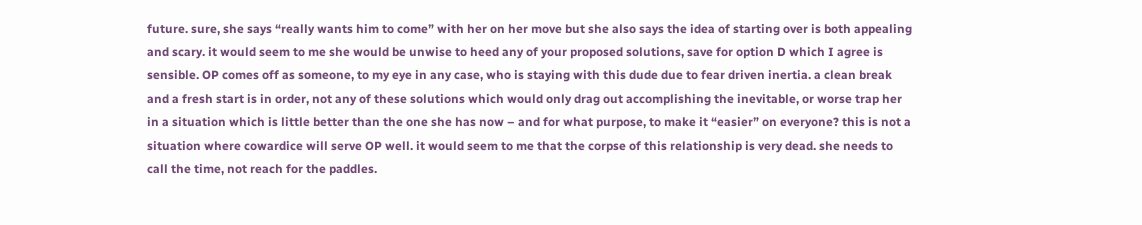future. sure, she says “really wants him to come” with her on her move but she also says the idea of starting over is both appealing and scary. it would seem to me she would be unwise to heed any of your proposed solutions, save for option D which I agree is sensible. OP comes off as someone, to my eye in any case, who is staying with this dude due to fear driven inertia. a clean break and a fresh start is in order, not any of these solutions which would only drag out accomplishing the inevitable, or worse trap her in a situation which is little better than the one she has now – and for what purpose, to make it “easier” on everyone? this is not a situation where cowardice will serve OP well. it would seem to me that the corpse of this relationship is very dead. she needs to call the time, not reach for the paddles.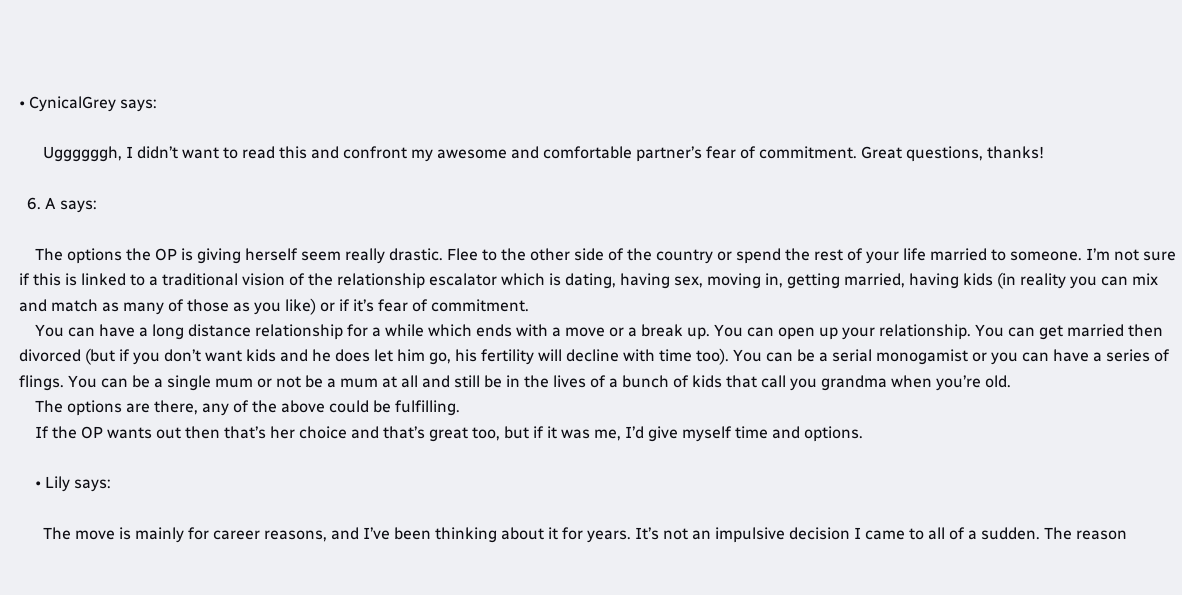• CynicalGrey says:

      Uggggggh, I didn’t want to read this and confront my awesome and comfortable partner’s fear of commitment. Great questions, thanks!

  6. A says:

    The options the OP is giving herself seem really drastic. Flee to the other side of the country or spend the rest of your life married to someone. I’m not sure if this is linked to a traditional vision of the relationship escalator which is dating, having sex, moving in, getting married, having kids (in reality you can mix and match as many of those as you like) or if it’s fear of commitment.
    You can have a long distance relationship for a while which ends with a move or a break up. You can open up your relationship. You can get married then divorced (but if you don’t want kids and he does let him go, his fertility will decline with time too). You can be a serial monogamist or you can have a series of flings. You can be a single mum or not be a mum at all and still be in the lives of a bunch of kids that call you grandma when you’re old.
    The options are there, any of the above could be fulfilling.
    If the OP wants out then that’s her choice and that’s great too, but if it was me, I’d give myself time and options.

    • Lily says:

      The move is mainly for career reasons, and I’ve been thinking about it for years. It’s not an impulsive decision I came to all of a sudden. The reason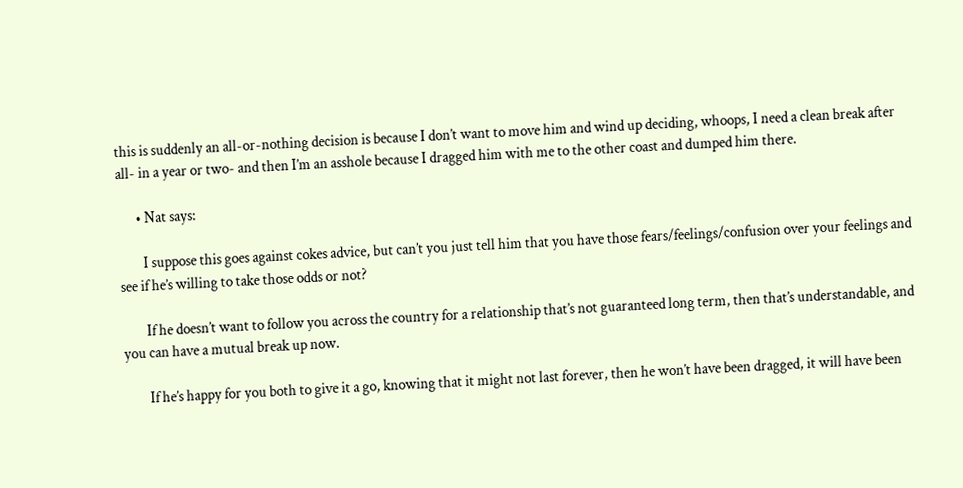this is suddenly an all-or-nothing decision is because I don’t want to move him and wind up deciding, whoops, I need a clean break after all- in a year or two- and then I’m an asshole because I dragged him with me to the other coast and dumped him there.

      • Nat says:

        I suppose this goes against cokes advice, but can’t you just tell him that you have those fears/feelings/confusion over your feelings and see if he’s willing to take those odds or not?

        If he doesn’t want to follow you across the country for a relationship that’s not guaranteed long term, then that’s understandable, and you can have a mutual break up now.

        If he’s happy for you both to give it a go, knowing that it might not last forever, then he won’t have been dragged, it will have been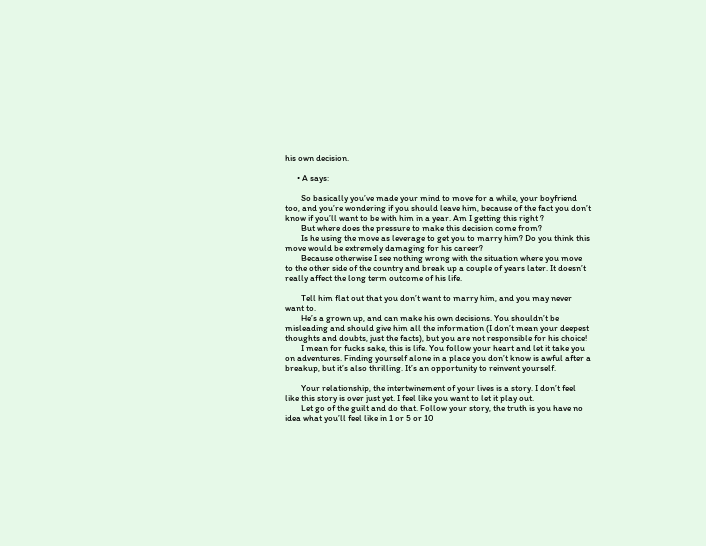his own decision.

      • A says:

        So basically you’ve made your mind to move for a while, your boyfriend too, and you’re wondering if you should leave him, because of the fact you don’t know if you’ll want to be with him in a year. Am I getting this right ?
        But where does the pressure to make this decision come from?
        Is he using the move as leverage to get you to marry him? Do you think this move would be extremely damaging for his career?
        Because otherwise I see nothing wrong with the situation where you move to the other side of the country and break up a couple of years later. It doesn’t really affect the long term outcome of his life.

        Tell him flat out that you don’t want to marry him, and you may never want to.
        He’s a grown up, and can make his own decisions. You shouldn’t be misleading and should give him all the information (I don’t mean your deepest thoughts and doubts, just the facts), but you are not responsible for his choice!
        I mean for fucks sake, this is life. You follow your heart and let it take you on adventures. Finding yourself alone in a place you don’t know is awful after a breakup, but it’s also thrilling. It’s an opportunity to reinvent yourself.

        Your relationship, the intertwinement of your lives is a story. I don’t feel like this story is over just yet. I feel like you want to let it play out.
        Let go of the guilt and do that. Follow your story, the truth is you have no idea what you’ll feel like in 1 or 5 or 10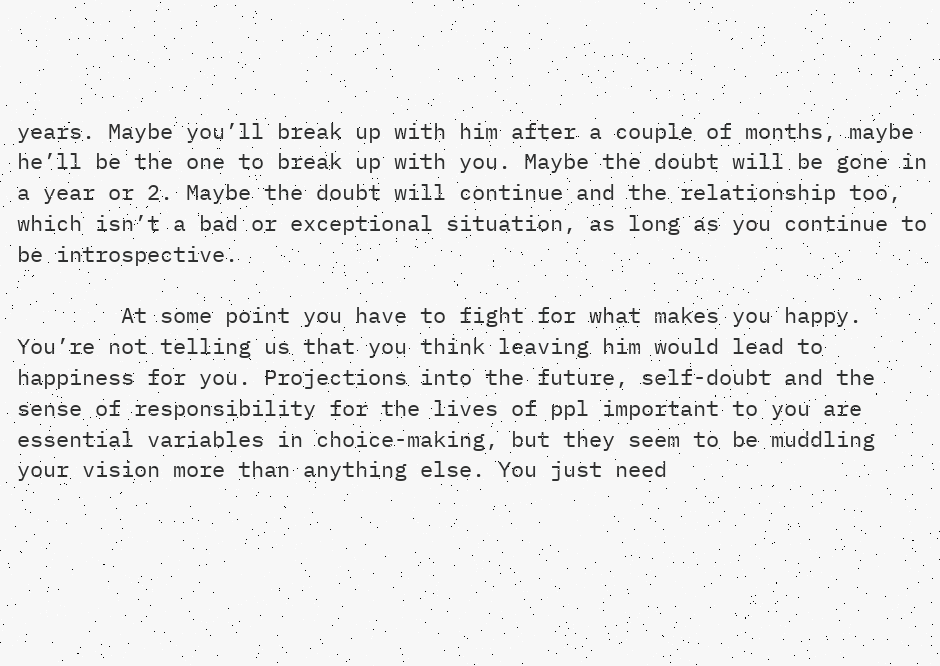years. Maybe you’ll break up with him after a couple of months, maybe he’ll be the one to break up with you. Maybe the doubt will be gone in a year or 2. Maybe the doubt will continue and the relationship too, which isn’t a bad or exceptional situation, as long as you continue to be introspective.

        At some point you have to fight for what makes you happy. You’re not telling us that you think leaving him would lead to happiness for you. Projections into the future, self-doubt and the sense of responsibility for the lives of ppl important to you are essential variables in choice-making, but they seem to be muddling your vision more than anything else. You just need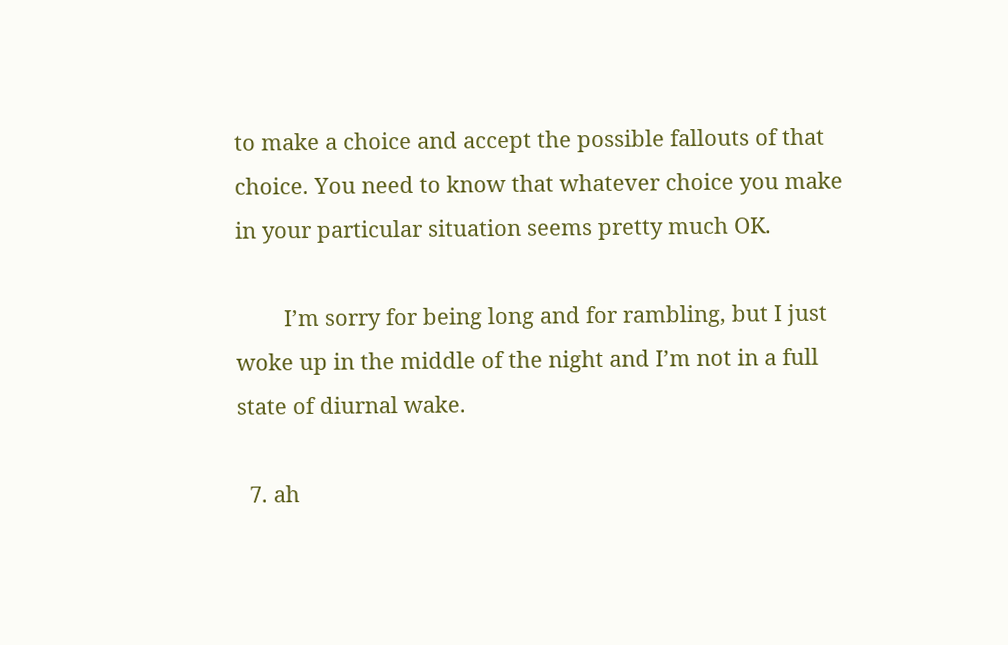to make a choice and accept the possible fallouts of that choice. You need to know that whatever choice you make in your particular situation seems pretty much OK.

        I’m sorry for being long and for rambling, but I just woke up in the middle of the night and I’m not in a full state of diurnal wake.

  7. ah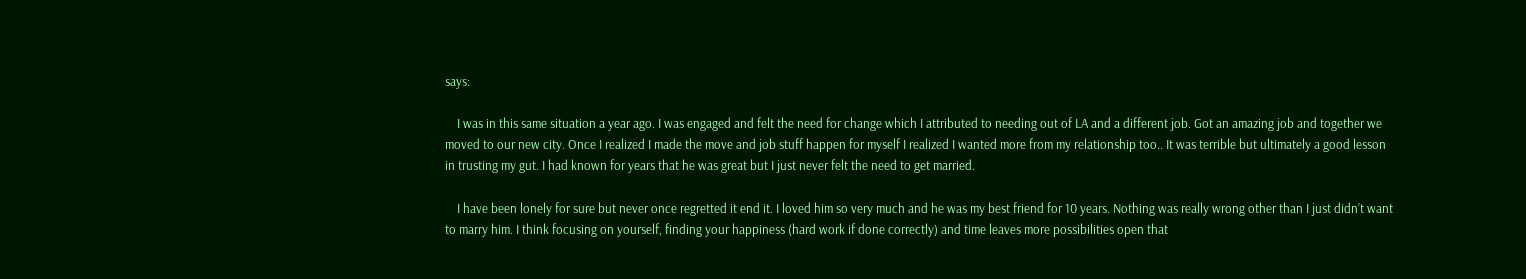says:

    I was in this same situation a year ago. I was engaged and felt the need for change which I attributed to needing out of LA and a different job. Got an amazing job and together we moved to our new city. Once I realized I made the move and job stuff happen for myself I realized I wanted more from my relationship too.. It was terrible but ultimately a good lesson in trusting my gut. I had known for years that he was great but I just never felt the need to get married.

    I have been lonely for sure but never once regretted it end it. I loved him so very much and he was my best friend for 10 years. Nothing was really wrong other than I just didn’t want to marry him. I think focusing on yourself, finding your happiness (hard work if done correctly) and time leaves more possibilities open that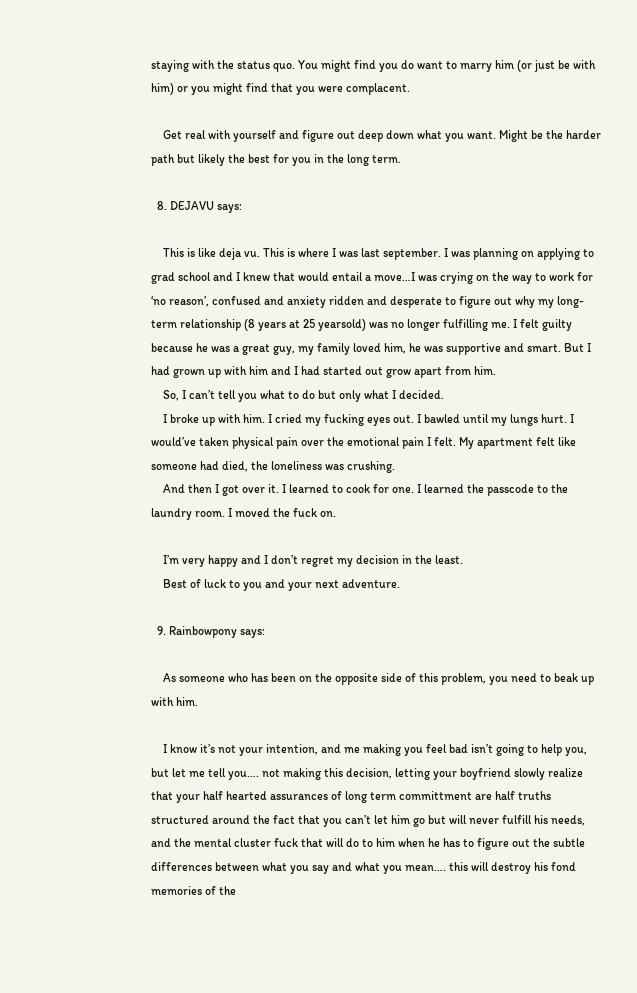staying with the status quo. You might find you do want to marry him (or just be with him) or you might find that you were complacent.

    Get real with yourself and figure out deep down what you want. Might be the harder path but likely the best for you in the long term.

  8. DEJAVU says:

    This is like deja vu. This is where I was last september. I was planning on applying to grad school and I knew that would entail a move…I was crying on the way to work for ‘no reason’, confused and anxiety ridden and desperate to figure out why my long-term relationship (8 years at 25 yearsold) was no longer fulfilling me. I felt guilty because he was a great guy, my family loved him, he was supportive and smart. But I had grown up with him and I had started out grow apart from him.
    So, I can’t tell you what to do but only what I decided.
    I broke up with him. I cried my fucking eyes out. I bawled until my lungs hurt. I would’ve taken physical pain over the emotional pain I felt. My apartment felt like someone had died, the loneliness was crushing.
    And then I got over it. I learned to cook for one. I learned the passcode to the laundry room. I moved the fuck on.

    I’m very happy and I don’t regret my decision in the least.
    Best of luck to you and your next adventure.

  9. Rainbowpony says:

    As someone who has been on the opposite side of this problem, you need to beak up with him.

    I know it’s not your intention, and me making you feel bad isn’t going to help you, but let me tell you…. not making this decision, letting your boyfriend slowly realize that your half hearted assurances of long term committment are half truths structured around the fact that you can’t let him go but will never fulfill his needs, and the mental cluster fuck that will do to him when he has to figure out the subtle differences between what you say and what you mean…. this will destroy his fond memories of the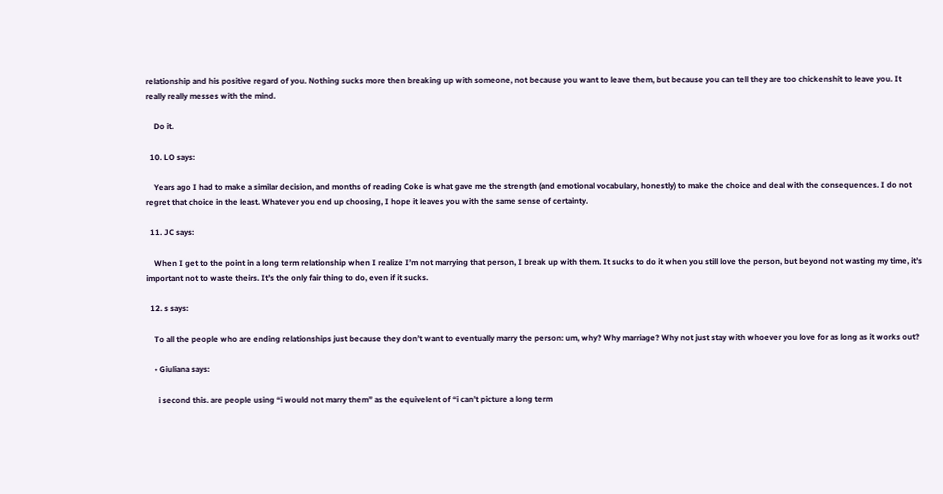relationship and his positive regard of you. Nothing sucks more then breaking up with someone, not because you want to leave them, but because you can tell they are too chickenshit to leave you. It really really messes with the mind.

    Do it.

  10. LO says:

    Years ago I had to make a similar decision, and months of reading Coke is what gave me the strength (and emotional vocabulary, honestly) to make the choice and deal with the consequences. I do not regret that choice in the least. Whatever you end up choosing, I hope it leaves you with the same sense of certainty.

  11. JC says:

    When I get to the point in a long term relationship when I realize I’m not marrying that person, I break up with them. It sucks to do it when you still love the person, but beyond not wasting my time, it’s important not to waste theirs. It’s the only fair thing to do, even if it sucks.

  12. s says:

    To all the people who are ending relationships just because they don’t want to eventually marry the person: um, why? Why marriage? Why not just stay with whoever you love for as long as it works out?

    • Giuliana says:

      i second this. are people using “i would not marry them” as the equivelent of “i can’t picture a long term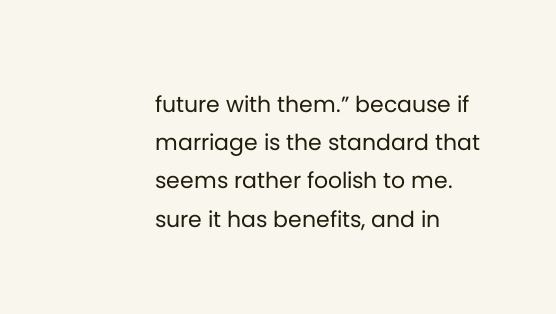future with them.” because if marriage is the standard that seems rather foolish to me. sure it has benefits, and in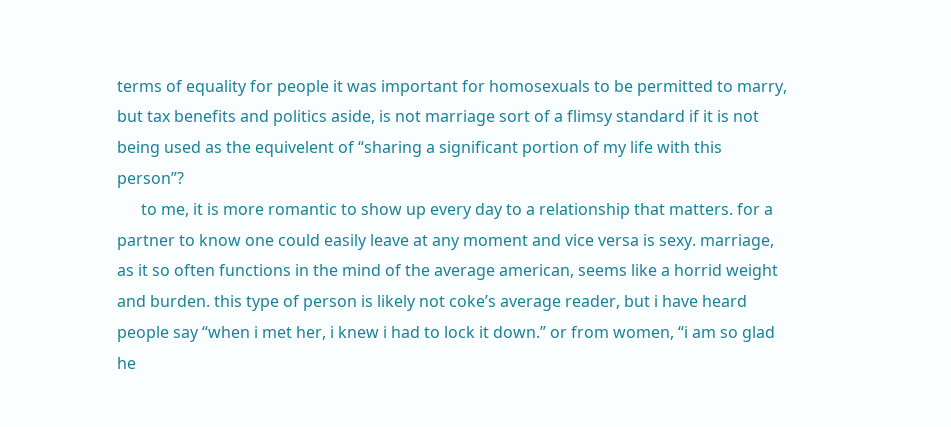terms of equality for people it was important for homosexuals to be permitted to marry, but tax benefits and politics aside, is not marriage sort of a flimsy standard if it is not being used as the equivelent of “sharing a significant portion of my life with this person”?
      to me, it is more romantic to show up every day to a relationship that matters. for a partner to know one could easily leave at any moment and vice versa is sexy. marriage, as it so often functions in the mind of the average american, seems like a horrid weight and burden. this type of person is likely not coke’s average reader, but i have heard people say “when i met her, i knew i had to lock it down.” or from women, “i am so glad he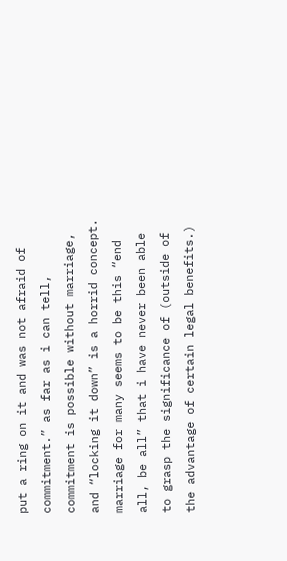put a ring on it and was not afraid of commitment.” as far as i can tell, commitment is possible without marriage, and “locking it down” is a horrid concept. marriage for many seems to be this “end all, be all” that i have never been able to grasp the significance of (outside of the advantage of certain legal benefits.)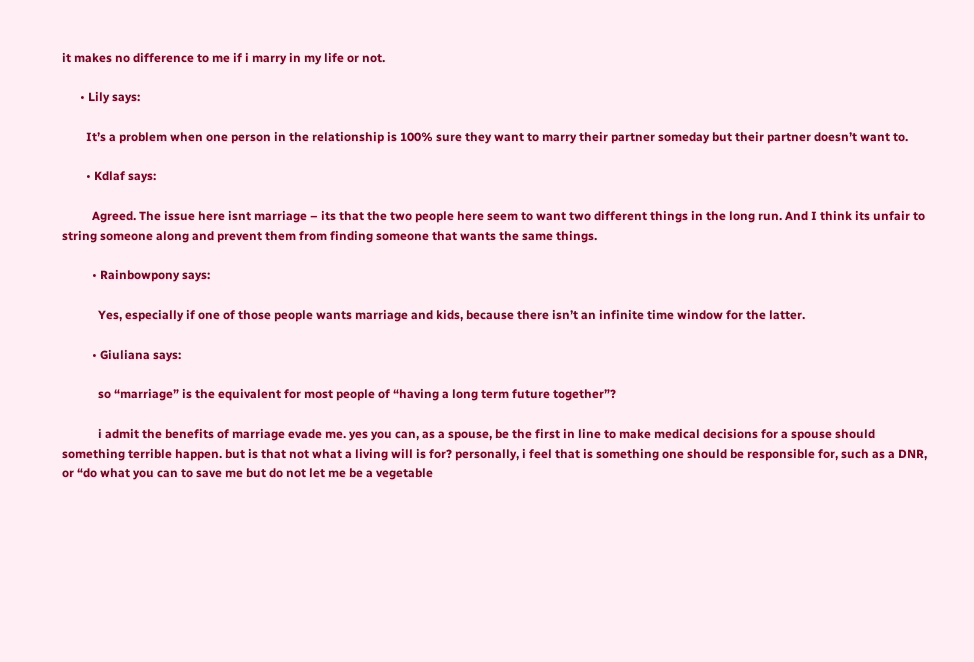it makes no difference to me if i marry in my life or not.

      • Lily says:

        It’s a problem when one person in the relationship is 100% sure they want to marry their partner someday but their partner doesn’t want to.

        • Kdlaf says:

          Agreed. The issue here isnt marriage – its that the two people here seem to want two different things in the long run. And I think its unfair to string someone along and prevent them from finding someone that wants the same things.

          • Rainbowpony says:

            Yes, especially if one of those people wants marriage and kids, because there isn’t an infinite time window for the latter.

          • Giuliana says:

            so “marriage” is the equivalent for most people of “having a long term future together”?

            i admit the benefits of marriage evade me. yes you can, as a spouse, be the first in line to make medical decisions for a spouse should something terrible happen. but is that not what a living will is for? personally, i feel that is something one should be responsible for, such as a DNR, or “do what you can to save me but do not let me be a vegetable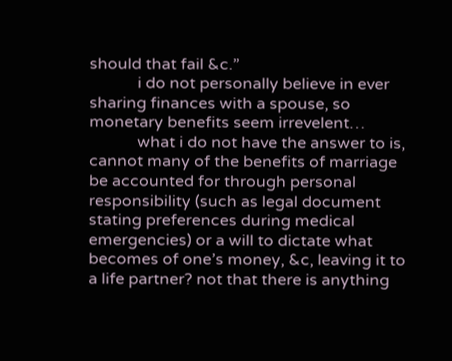should that fail &c.”
            i do not personally believe in ever sharing finances with a spouse, so monetary benefits seem irrevelent…
            what i do not have the answer to is, cannot many of the benefits of marriage be accounted for through personal responsibility (such as legal document stating preferences during medical emergencies) or a will to dictate what becomes of one’s money, &c, leaving it to a life partner? not that there is anything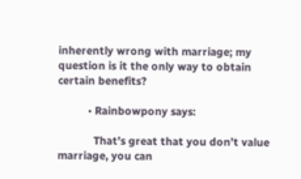inherently wrong with marriage; my question is it the only way to obtain certain benefits?

          • Rainbowpony says:

            That’s great that you don’t value marriage, you can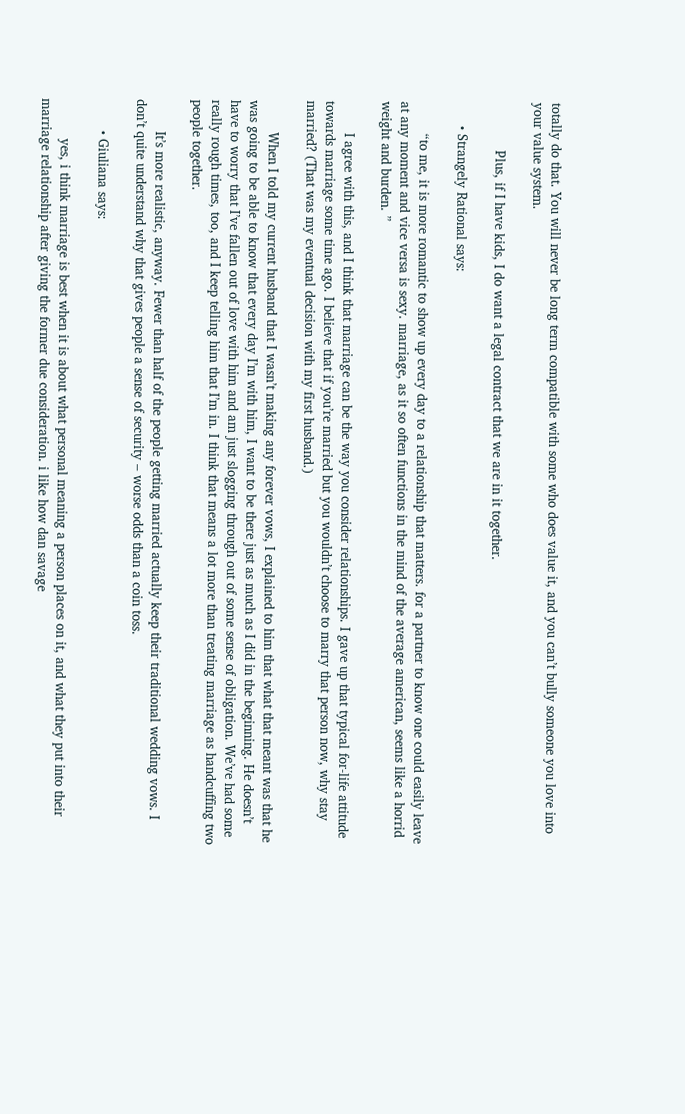totally do that. You will never be long term compatible with some who does value it, and you can’t bully someone you love into your value system.

            Plus, if I have kids, I do want a legal contract that we are in it together.

      • Strangely Rational says:

        “to me, it is more romantic to show up every day to a relationship that matters. for a partner to know one could easily leave at any moment and vice versa is sexy. marriage, as it so often functions in the mind of the average american, seems like a horrid weight and burden. ”

        I agree with this, and I think that marriage can be the way you consider relationships. I gave up that typical for-life attitude towards marriage some time ago. I believe that if you’re married but you wouldn’t choose to marry that person now, why stay married? (That was my eventual decision with my first husband.)

        When I told my current husband that I wasn’t making any forever vows, I explained to him that what that meant was that he was going to be able to know that every day I’m with him, I want to be there just as much as I did in the beginning. He doesn’t have to worry that I’ve fallen out of love with him and am just slogging through out of some sense of obligation. We’ve had some really rough times, too, and I keep telling him that I’m in. I think that means a lot more than treating marriage as handcuffing two people together.

        It’s more realistic, anyway. Fewer than half of the people getting married actually keep their traditional wedding vows. I don’t quite understand why that gives people a sense of security – worse odds than a coin toss.

        • Giuliana says:

          yes, i think marriage is best when it is about what personal meaning a person places on it, and what they put into their marriage relationship after giving the former due consideration. i like how dan savage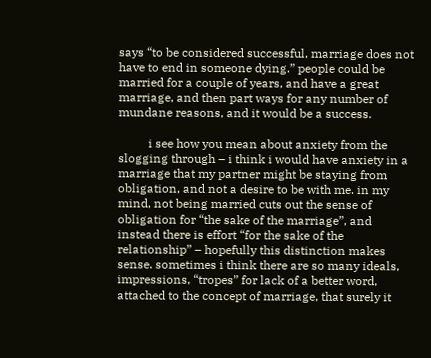says “to be considered successful, marriage does not have to end in someone dying.” people could be married for a couple of years, and have a great marriage, and then part ways for any number of mundane reasons, and it would be a success.

          i see how you mean about anxiety from the slogging through – i think i would have anxiety in a marriage that my partner might be staying from obligation, and not a desire to be with me. in my mind, not being married cuts out the sense of obligation for “the sake of the marriage”, and instead there is effort “for the sake of the relationship” – hopefully this distinction makes sense. sometimes i think there are so many ideals, impressions, “tropes” for lack of a better word, attached to the concept of marriage, that surely it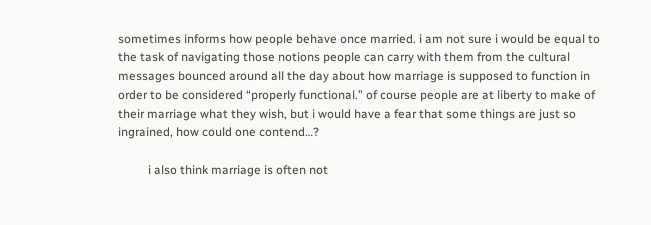sometimes informs how people behave once married. i am not sure i would be equal to the task of navigating those notions people can carry with them from the cultural messages bounced around all the day about how marriage is supposed to function in order to be considered “properly functional.” of course people are at liberty to make of their marriage what they wish, but i would have a fear that some things are just so ingrained, how could one contend…?

          i also think marriage is often not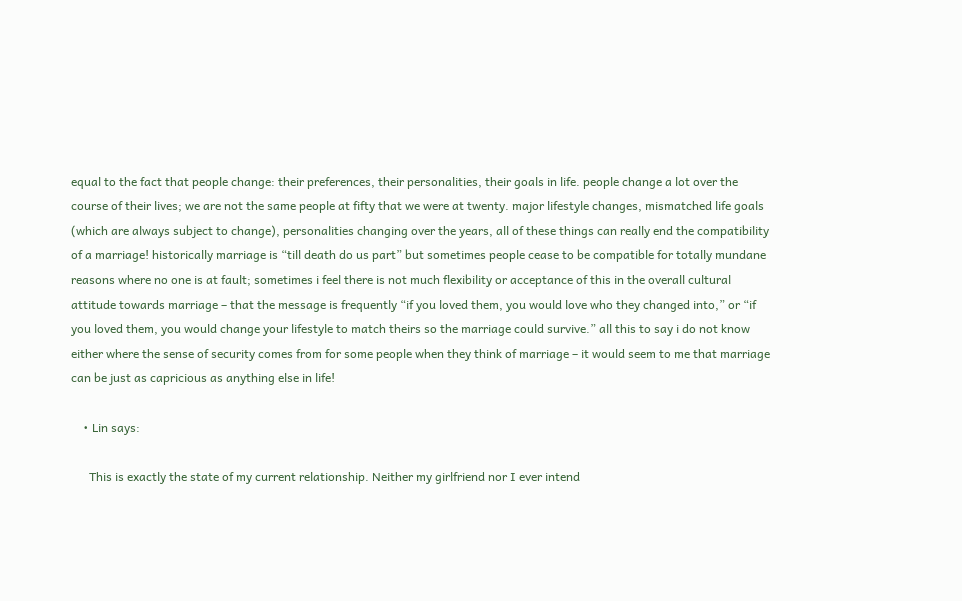equal to the fact that people change: their preferences, their personalities, their goals in life. people change a lot over the course of their lives; we are not the same people at fifty that we were at twenty. major lifestyle changes, mismatched life goals (which are always subject to change), personalities changing over the years, all of these things can really end the compatibility of a marriage! historically marriage is “till death do us part” but sometimes people cease to be compatible for totally mundane reasons where no one is at fault; sometimes i feel there is not much flexibility or acceptance of this in the overall cultural attitude towards marriage – that the message is frequently “if you loved them, you would love who they changed into,” or “if you loved them, you would change your lifestyle to match theirs so the marriage could survive.” all this to say i do not know either where the sense of security comes from for some people when they think of marriage – it would seem to me that marriage can be just as capricious as anything else in life!

    • Lin says:

      This is exactly the state of my current relationship. Neither my girlfriend nor I ever intend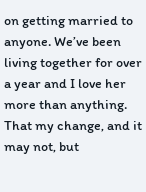on getting married to anyone. We’ve been living together for over a year and I love her more than anything. That my change, and it may not, but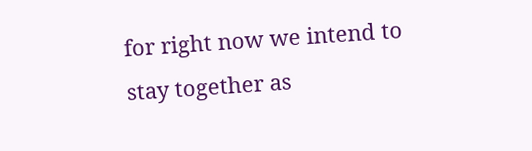for right now we intend to stay together as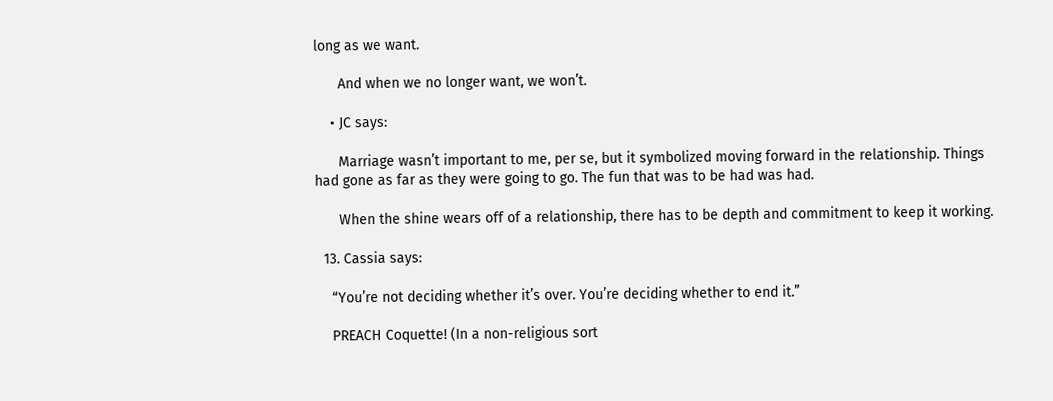long as we want.

      And when we no longer want, we won’t.

    • JC says:

      Marriage wasn’t important to me, per se, but it symbolized moving forward in the relationship. Things had gone as far as they were going to go. The fun that was to be had was had.

      When the shine wears off of a relationship, there has to be depth and commitment to keep it working.

  13. Cassia says:

    “You’re not deciding whether it’s over. You’re deciding whether to end it.”

    PREACH Coquette! (In a non-religious sort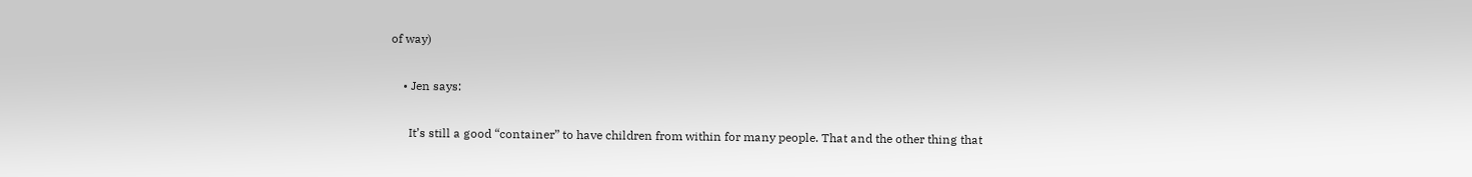of way)

    • Jen says:

      It’s still a good “container” to have children from within for many people. That and the other thing that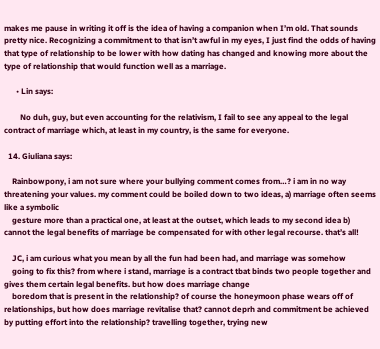makes me pause in writing it off is the idea of having a companion when I’m old. That sounds pretty nice. Recognizing a commitment to that isn’t awful in my eyes, I just find the odds of having that type of relationship to be lower with how dating has changed and knowing more about the type of relationship that would function well as a marriage.

      • Lin says:

        No duh, guy, but even accounting for the relativism, I fail to see any appeal to the legal contract of marriage which, at least in my country, is the same for everyone.

  14. Giuliana says:

    Rainbowpony, i am not sure where your bullying comment comes from…? i am in no way threatening your values. my comment could be boiled down to two ideas, a) marriage often seems like a symbolic
    gesture more than a practical one, at least at the outset, which leads to my second idea b) cannot the legal benefits of marriage be compensated for with other legal recourse. that’s all!

    JC, i am curious what you mean by all the fun had been had, and marriage was somehow
    going to fix this? from where i stand, marriage is a contract tbat binds two people together and gives them certain legal benefits. but how does marriage change
    boredom that is present in the relationship? of course the honeymoon phase wears off of relationships, but how does marriage revitalise that? cannot deprh and commitment be achieved by putting effort into the relationship? travelling together, trying new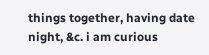things together, having date night, &c. i am curious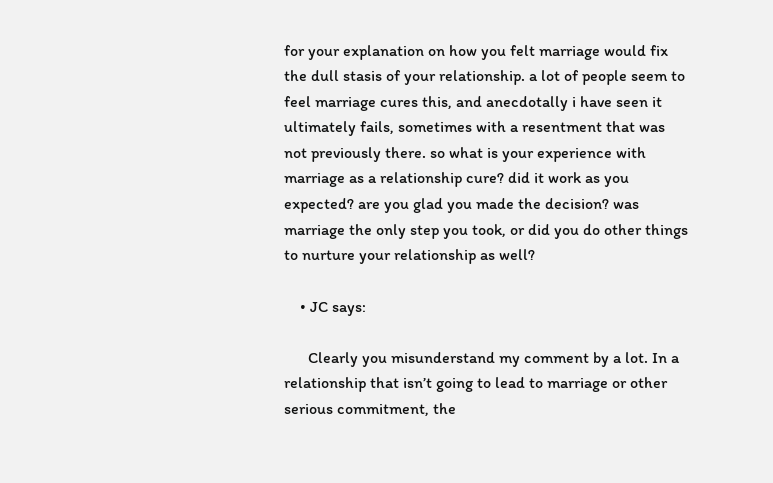for your explanation on how you felt marriage would fix the dull stasis of your relationship. a lot of people seem to feel marriage cures this, and anecdotally i have seen it ultimately fails, sometimes with a resentment that was not previously there. so what is your experience with marriage as a relationship cure? did it work as you expected? are you glad you made the decision? was marriage the only step you took, or did you do other things to nurture your relationship as well?

    • JC says:

      Clearly you misunderstand my comment by a lot. In a relationship that isn’t going to lead to marriage or other serious commitment, the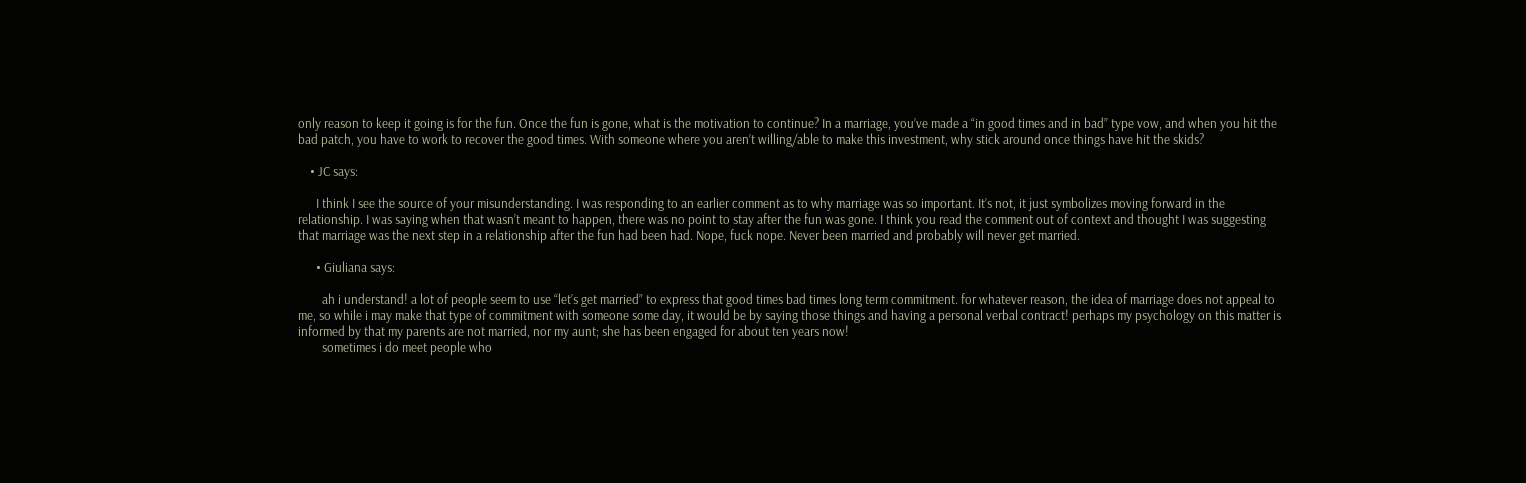only reason to keep it going is for the fun. Once the fun is gone, what is the motivation to continue? In a marriage, you’ve made a “in good times and in bad” type vow, and when you hit the bad patch, you have to work to recover the good times. With someone where you aren’t willing/able to make this investment, why stick around once things have hit the skids?

    • JC says:

      I think I see the source of your misunderstanding. I was responding to an earlier comment as to why marriage was so important. It’s not, it just symbolizes moving forward in the relationship. I was saying when that wasn’t meant to happen, there was no point to stay after the fun was gone. I think you read the comment out of context and thought I was suggesting that marriage was the next step in a relationship after the fun had been had. Nope, fuck nope. Never been married and probably will never get married.

      • Giuliana says:

        ah i understand! a lot of people seem to use “let’s get married” to express that good times bad times long term commitment. for whatever reason, the idea of marriage does not appeal to me, so while i may make that type of commitment with someone some day, it would be by saying those things and having a personal verbal contract! perhaps my psychology on this matter is informed by that my parents are not married, nor my aunt; she has been engaged for about ten years now!
        sometimes i do meet people who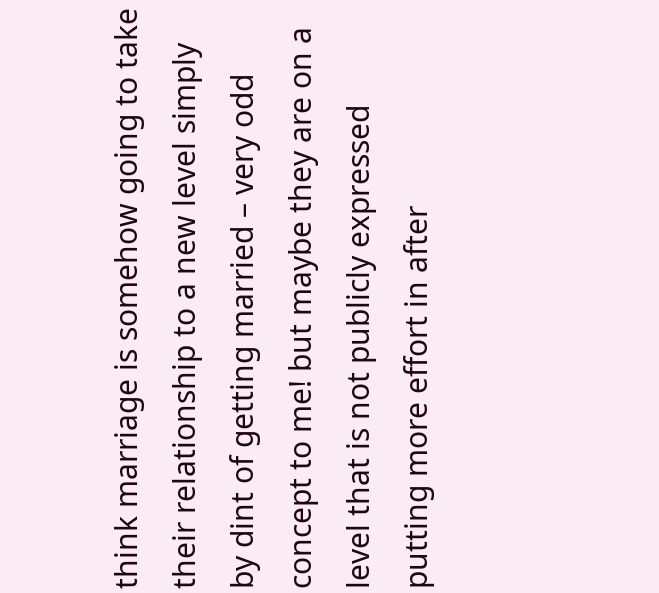think marriage is somehow going to take their relationship to a new level simply by dint of getting married – very odd concept to me! but maybe they are on a level that is not publicly expressed putting more effort in after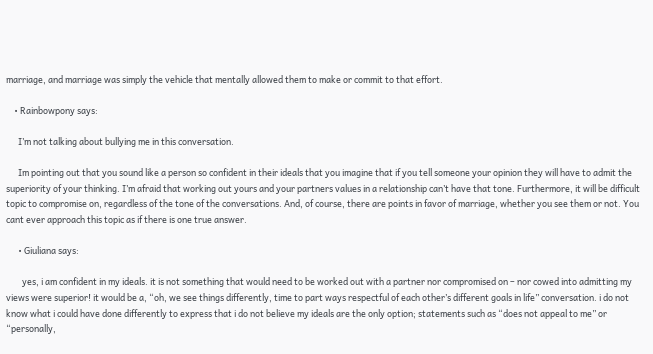marriage, and marriage was simply the vehicle that mentally allowed them to make or commit to that effort.

    • Rainbowpony says:

      I’m not talking about bullying me in this conversation.

      Im pointing out that you sound like a person so confident in their ideals that you imagine that if you tell someone your opinion they will have to admit the superiority of your thinking. I’m afraid that working out yours and your partners values in a relationship can’t have that tone. Furthermore, it will be difficult topic to compromise on, regardless of the tone of the conversations. And, of course, there are points in favor of marriage, whether you see them or not. You cant ever approach this topic as if there is one true answer.

      • Giuliana says:

        yes, i am confident in my ideals. it is not something that would need to be worked out with a partner nor compromised on – nor cowed into admitting my views were superior! it would be a, “oh, we see things differently, time to part ways respectful of each other’s different goals in life” conversation. i do not know what i could have done differently to express that i do not believe my ideals are the only option; statements such as “does not appeal to me” or “personally,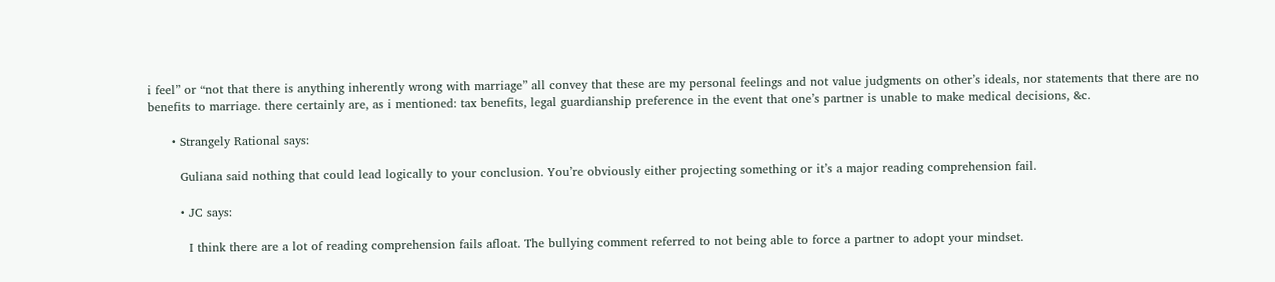i feel” or “not that there is anything inherently wrong with marriage” all convey that these are my personal feelings and not value judgments on other’s ideals, nor statements that there are no benefits to marriage. there certainly are, as i mentioned: tax benefits, legal guardianship preference in the event that one’s partner is unable to make medical decisions, &c.

      • Strangely Rational says:

        Guliana said nothing that could lead logically to your conclusion. You’re obviously either projecting something or it’s a major reading comprehension fail.

        • JC says:

          I think there are a lot of reading comprehension fails afloat. The bullying comment referred to not being able to force a partner to adopt your mindset.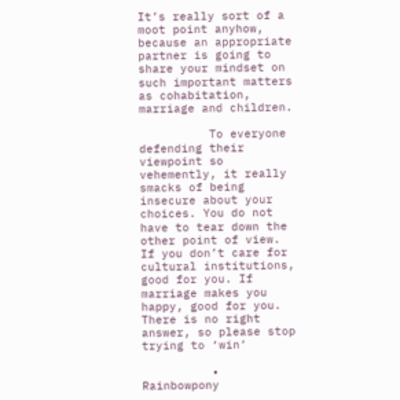It’s really sort of a moot point anyhow, because an appropriate partner is going to share your mindset on such important matters as cohabitation, marriage and children.

          To everyone defending their viewpoint so vehemently, it really smacks of being insecure about your choices. You do not have to tear down the other point of view. If you don’t care for cultural institutions, good for you. If marriage makes you happy, good for you. There is no right answer, so please stop trying to ‘win’

          • Rainbowpony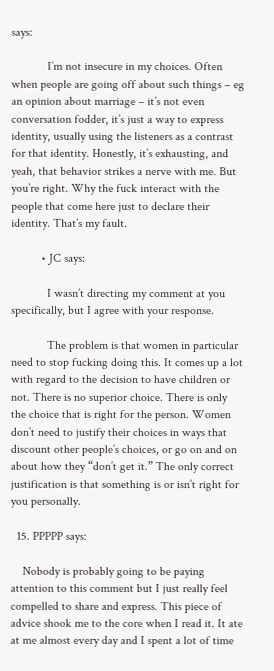says:

            I’m not insecure in my choices. Often when people are going off about such things – eg an opinion about marriage – it’s not even conversation fodder, it’s just a way to express identity, usually using the listeners as a contrast for that identity. Honestly, it’s exhausting, and yeah, that behavior strikes a nerve with me. But you’re right. Why the fuck interact with the people that come here just to declare their identity. That’s my fault.

          • JC says:

            I wasn’t directing my comment at you specifically, but I agree with your response.

            The problem is that women in particular need to stop fucking doing this. It comes up a lot with regard to the decision to have children or not. There is no superior choice. There is only the choice that is right for the person. Women don’t need to justify their choices in ways that discount other people’s choices, or go on and on about how they “don’t get it.” The only correct justification is that something is or isn’t right for you personally.

  15. PPPPP says:

    Nobody is probably going to be paying attention to this comment but I just really feel compelled to share and express. This piece of advice shook me to the core when I read it. It ate at me almost every day and I spent a lot of time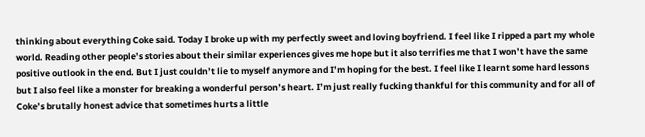thinking about everything Coke said. Today I broke up with my perfectly sweet and loving boyfriend. I feel like I ripped a part my whole world. Reading other people’s stories about their similar experiences gives me hope but it also terrifies me that I won’t have the same positive outlook in the end. But I just couldn’t lie to myself anymore and I’m hoping for the best. I feel like I learnt some hard lessons but I also feel like a monster for breaking a wonderful person’s heart. I’m just really fucking thankful for this community and for all of Coke’s brutally honest advice that sometimes hurts a little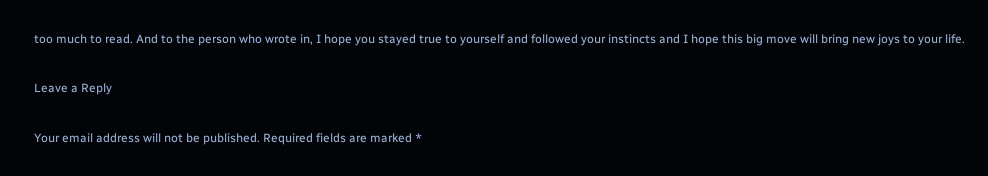too much to read. And to the person who wrote in, I hope you stayed true to yourself and followed your instincts and I hope this big move will bring new joys to your life.

Leave a Reply

Your email address will not be published. Required fields are marked *